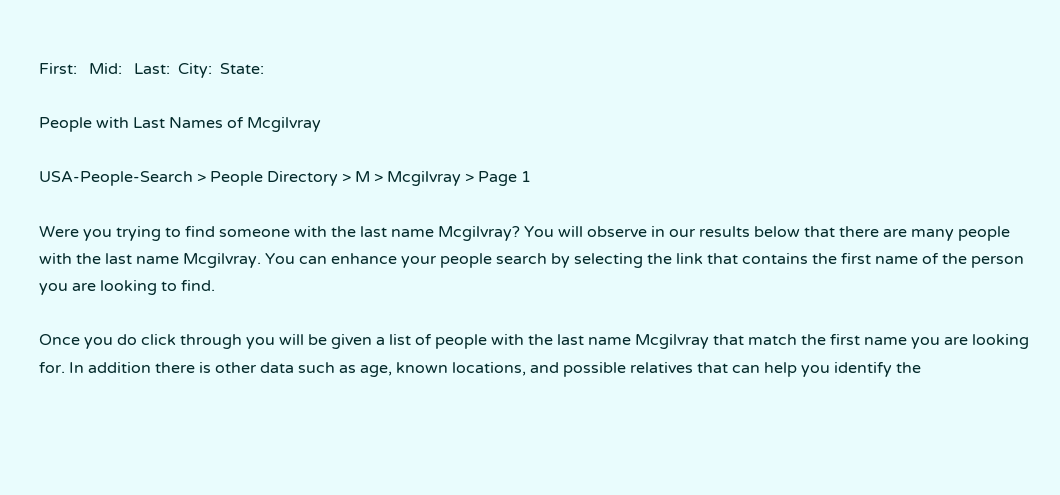First:   Mid:   Last:  City:  State:

People with Last Names of Mcgilvray

USA-People-Search > People Directory > M > Mcgilvray > Page 1

Were you trying to find someone with the last name Mcgilvray? You will observe in our results below that there are many people with the last name Mcgilvray. You can enhance your people search by selecting the link that contains the first name of the person you are looking to find.

Once you do click through you will be given a list of people with the last name Mcgilvray that match the first name you are looking for. In addition there is other data such as age, known locations, and possible relatives that can help you identify the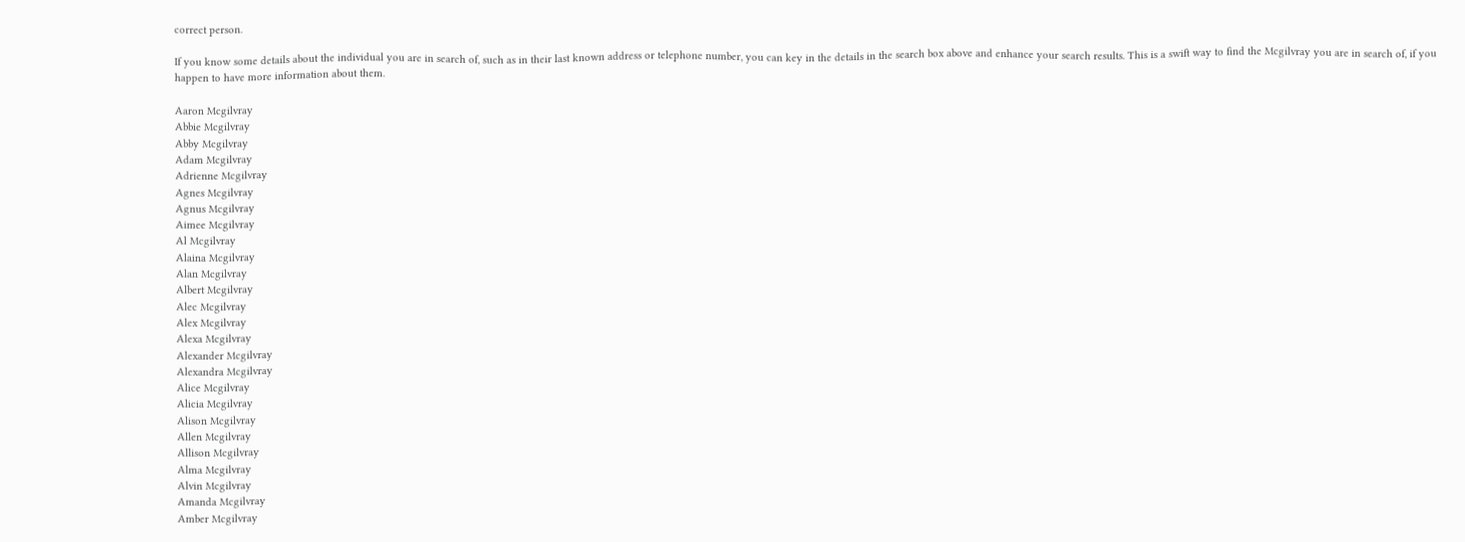correct person.

If you know some details about the individual you are in search of, such as in their last known address or telephone number, you can key in the details in the search box above and enhance your search results. This is a swift way to find the Mcgilvray you are in search of, if you happen to have more information about them.

Aaron Mcgilvray
Abbie Mcgilvray
Abby Mcgilvray
Adam Mcgilvray
Adrienne Mcgilvray
Agnes Mcgilvray
Agnus Mcgilvray
Aimee Mcgilvray
Al Mcgilvray
Alaina Mcgilvray
Alan Mcgilvray
Albert Mcgilvray
Alec Mcgilvray
Alex Mcgilvray
Alexa Mcgilvray
Alexander Mcgilvray
Alexandra Mcgilvray
Alice Mcgilvray
Alicia Mcgilvray
Alison Mcgilvray
Allen Mcgilvray
Allison Mcgilvray
Alma Mcgilvray
Alvin Mcgilvray
Amanda Mcgilvray
Amber Mcgilvray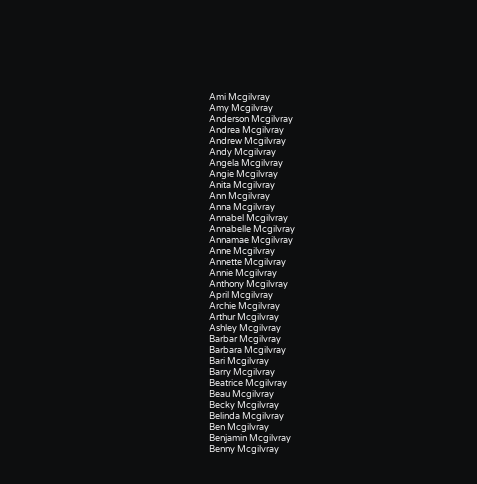Ami Mcgilvray
Amy Mcgilvray
Anderson Mcgilvray
Andrea Mcgilvray
Andrew Mcgilvray
Andy Mcgilvray
Angela Mcgilvray
Angie Mcgilvray
Anita Mcgilvray
Ann Mcgilvray
Anna Mcgilvray
Annabel Mcgilvray
Annabelle Mcgilvray
Annamae Mcgilvray
Anne Mcgilvray
Annette Mcgilvray
Annie Mcgilvray
Anthony Mcgilvray
April Mcgilvray
Archie Mcgilvray
Arthur Mcgilvray
Ashley Mcgilvray
Barbar Mcgilvray
Barbara Mcgilvray
Bari Mcgilvray
Barry Mcgilvray
Beatrice Mcgilvray
Beau Mcgilvray
Becky Mcgilvray
Belinda Mcgilvray
Ben Mcgilvray
Benjamin Mcgilvray
Benny Mcgilvray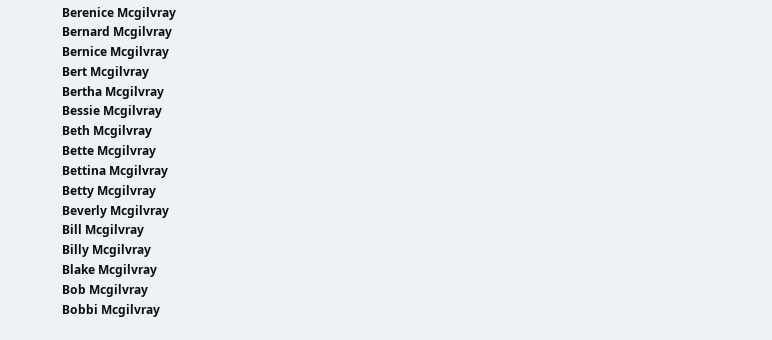Berenice Mcgilvray
Bernard Mcgilvray
Bernice Mcgilvray
Bert Mcgilvray
Bertha Mcgilvray
Bessie Mcgilvray
Beth Mcgilvray
Bette Mcgilvray
Bettina Mcgilvray
Betty Mcgilvray
Beverly Mcgilvray
Bill Mcgilvray
Billy Mcgilvray
Blake Mcgilvray
Bob Mcgilvray
Bobbi Mcgilvray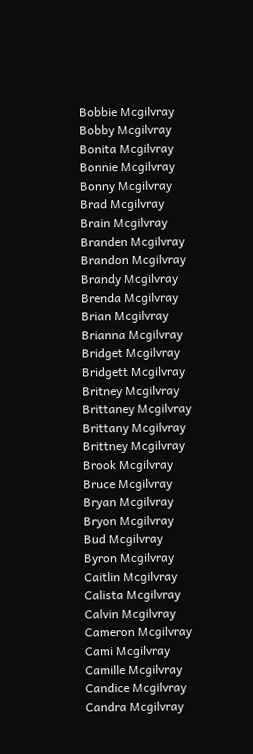Bobbie Mcgilvray
Bobby Mcgilvray
Bonita Mcgilvray
Bonnie Mcgilvray
Bonny Mcgilvray
Brad Mcgilvray
Brain Mcgilvray
Branden Mcgilvray
Brandon Mcgilvray
Brandy Mcgilvray
Brenda Mcgilvray
Brian Mcgilvray
Brianna Mcgilvray
Bridget Mcgilvray
Bridgett Mcgilvray
Britney Mcgilvray
Brittaney Mcgilvray
Brittany Mcgilvray
Brittney Mcgilvray
Brook Mcgilvray
Bruce Mcgilvray
Bryan Mcgilvray
Bryon Mcgilvray
Bud Mcgilvray
Byron Mcgilvray
Caitlin Mcgilvray
Calista Mcgilvray
Calvin Mcgilvray
Cameron Mcgilvray
Cami Mcgilvray
Camille Mcgilvray
Candice Mcgilvray
Candra Mcgilvray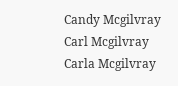Candy Mcgilvray
Carl Mcgilvray
Carla Mcgilvray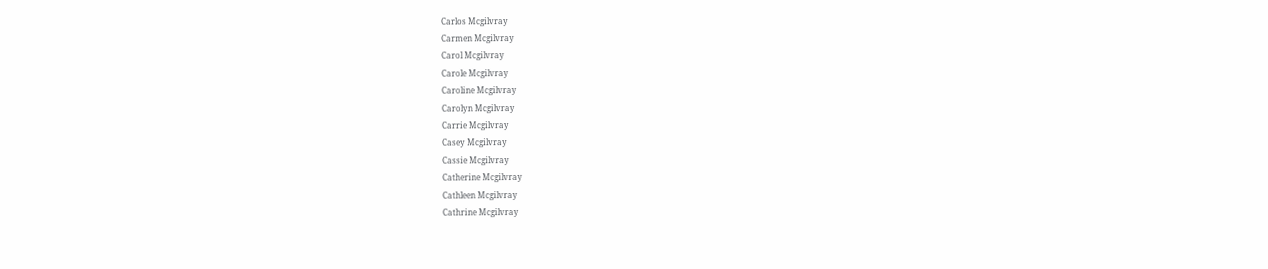Carlos Mcgilvray
Carmen Mcgilvray
Carol Mcgilvray
Carole Mcgilvray
Caroline Mcgilvray
Carolyn Mcgilvray
Carrie Mcgilvray
Casey Mcgilvray
Cassie Mcgilvray
Catherine Mcgilvray
Cathleen Mcgilvray
Cathrine Mcgilvray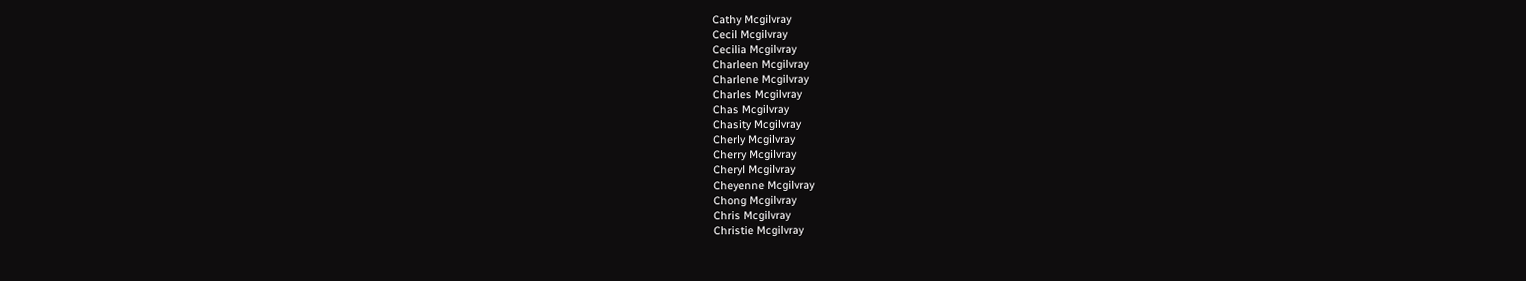Cathy Mcgilvray
Cecil Mcgilvray
Cecilia Mcgilvray
Charleen Mcgilvray
Charlene Mcgilvray
Charles Mcgilvray
Chas Mcgilvray
Chasity Mcgilvray
Cherly Mcgilvray
Cherry Mcgilvray
Cheryl Mcgilvray
Cheyenne Mcgilvray
Chong Mcgilvray
Chris Mcgilvray
Christie Mcgilvray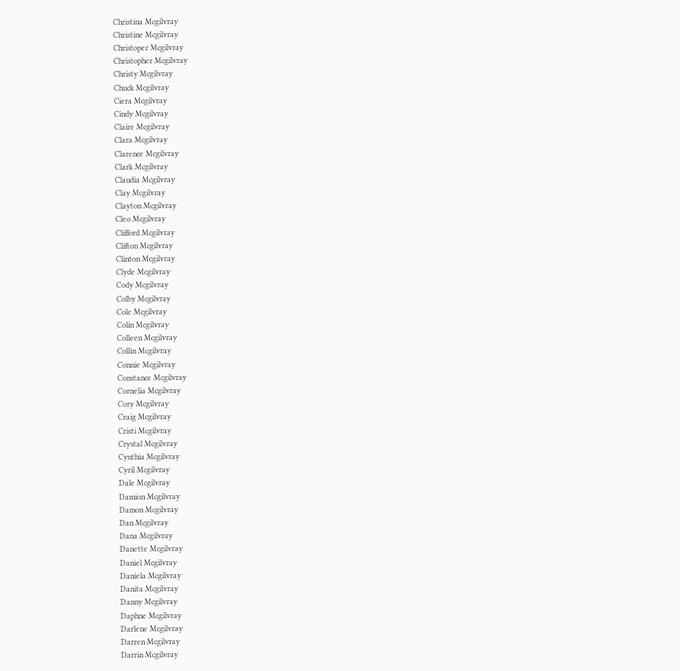Christina Mcgilvray
Christine Mcgilvray
Christoper Mcgilvray
Christopher Mcgilvray
Christy Mcgilvray
Chuck Mcgilvray
Ciera Mcgilvray
Cindy Mcgilvray
Claire Mcgilvray
Clara Mcgilvray
Clarence Mcgilvray
Clark Mcgilvray
Claudia Mcgilvray
Clay Mcgilvray
Clayton Mcgilvray
Cleo Mcgilvray
Clifford Mcgilvray
Clifton Mcgilvray
Clinton Mcgilvray
Clyde Mcgilvray
Cody Mcgilvray
Colby Mcgilvray
Cole Mcgilvray
Colin Mcgilvray
Colleen Mcgilvray
Collin Mcgilvray
Connie Mcgilvray
Constance Mcgilvray
Cornelia Mcgilvray
Cory Mcgilvray
Craig Mcgilvray
Cristi Mcgilvray
Crystal Mcgilvray
Cynthia Mcgilvray
Cyril Mcgilvray
Dale Mcgilvray
Damion Mcgilvray
Damon Mcgilvray
Dan Mcgilvray
Dana Mcgilvray
Danette Mcgilvray
Daniel Mcgilvray
Daniela Mcgilvray
Danita Mcgilvray
Danny Mcgilvray
Daphne Mcgilvray
Darlene Mcgilvray
Darren Mcgilvray
Darrin Mcgilvray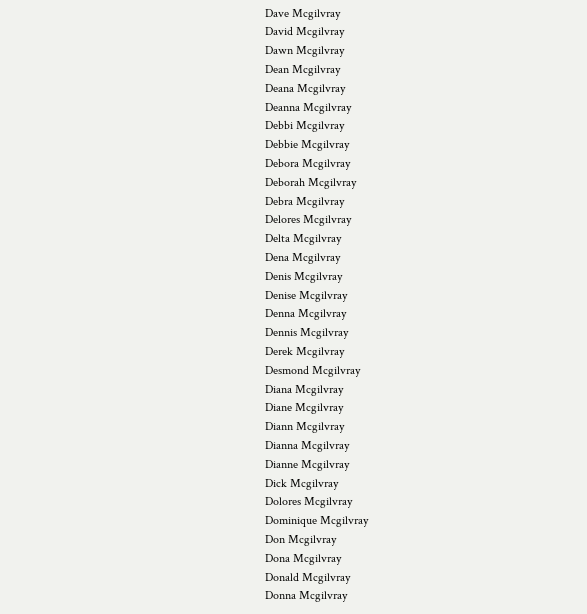Dave Mcgilvray
David Mcgilvray
Dawn Mcgilvray
Dean Mcgilvray
Deana Mcgilvray
Deanna Mcgilvray
Debbi Mcgilvray
Debbie Mcgilvray
Debora Mcgilvray
Deborah Mcgilvray
Debra Mcgilvray
Delores Mcgilvray
Delta Mcgilvray
Dena Mcgilvray
Denis Mcgilvray
Denise Mcgilvray
Denna Mcgilvray
Dennis Mcgilvray
Derek Mcgilvray
Desmond Mcgilvray
Diana Mcgilvray
Diane Mcgilvray
Diann Mcgilvray
Dianna Mcgilvray
Dianne Mcgilvray
Dick Mcgilvray
Dolores Mcgilvray
Dominique Mcgilvray
Don Mcgilvray
Dona Mcgilvray
Donald Mcgilvray
Donna Mcgilvray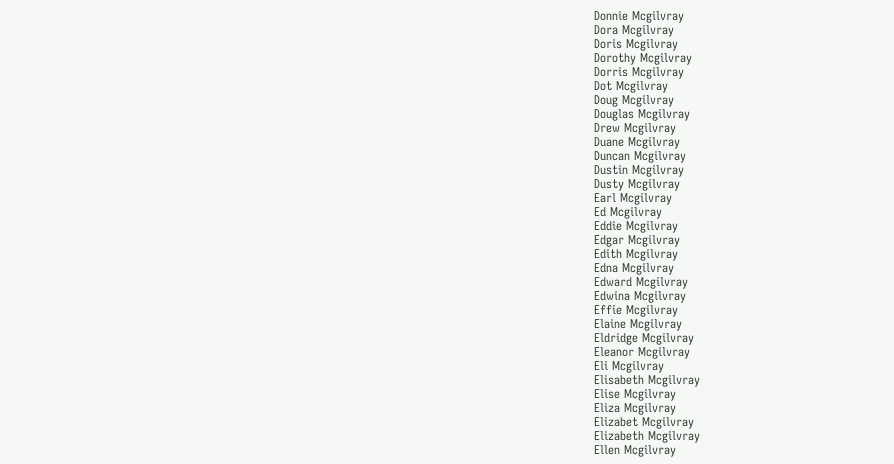Donnie Mcgilvray
Dora Mcgilvray
Doris Mcgilvray
Dorothy Mcgilvray
Dorris Mcgilvray
Dot Mcgilvray
Doug Mcgilvray
Douglas Mcgilvray
Drew Mcgilvray
Duane Mcgilvray
Duncan Mcgilvray
Dustin Mcgilvray
Dusty Mcgilvray
Earl Mcgilvray
Ed Mcgilvray
Eddie Mcgilvray
Edgar Mcgilvray
Edith Mcgilvray
Edna Mcgilvray
Edward Mcgilvray
Edwina Mcgilvray
Effie Mcgilvray
Elaine Mcgilvray
Eldridge Mcgilvray
Eleanor Mcgilvray
Eli Mcgilvray
Elisabeth Mcgilvray
Elise Mcgilvray
Eliza Mcgilvray
Elizabet Mcgilvray
Elizabeth Mcgilvray
Ellen Mcgilvray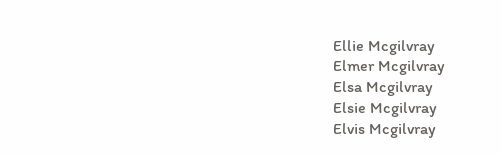Ellie Mcgilvray
Elmer Mcgilvray
Elsa Mcgilvray
Elsie Mcgilvray
Elvis Mcgilvray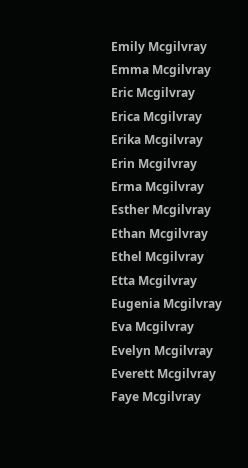Emily Mcgilvray
Emma Mcgilvray
Eric Mcgilvray
Erica Mcgilvray
Erika Mcgilvray
Erin Mcgilvray
Erma Mcgilvray
Esther Mcgilvray
Ethan Mcgilvray
Ethel Mcgilvray
Etta Mcgilvray
Eugenia Mcgilvray
Eva Mcgilvray
Evelyn Mcgilvray
Everett Mcgilvray
Faye Mcgilvray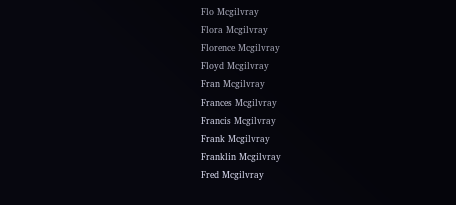Flo Mcgilvray
Flora Mcgilvray
Florence Mcgilvray
Floyd Mcgilvray
Fran Mcgilvray
Frances Mcgilvray
Francis Mcgilvray
Frank Mcgilvray
Franklin Mcgilvray
Fred Mcgilvray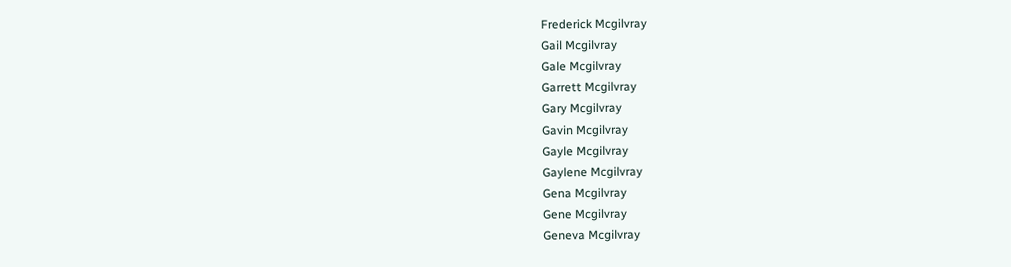Frederick Mcgilvray
Gail Mcgilvray
Gale Mcgilvray
Garrett Mcgilvray
Gary Mcgilvray
Gavin Mcgilvray
Gayle Mcgilvray
Gaylene Mcgilvray
Gena Mcgilvray
Gene Mcgilvray
Geneva Mcgilvray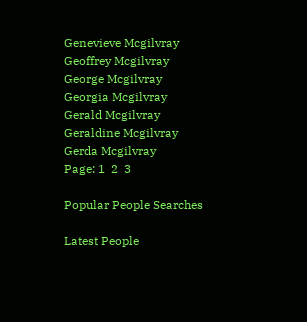Genevieve Mcgilvray
Geoffrey Mcgilvray
George Mcgilvray
Georgia Mcgilvray
Gerald Mcgilvray
Geraldine Mcgilvray
Gerda Mcgilvray
Page: 1  2  3

Popular People Searches

Latest People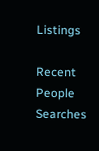Listings

Recent People Searches